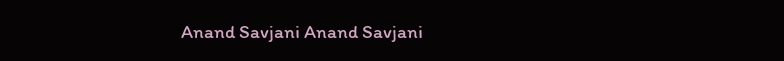Anand Savjani Anand Savjani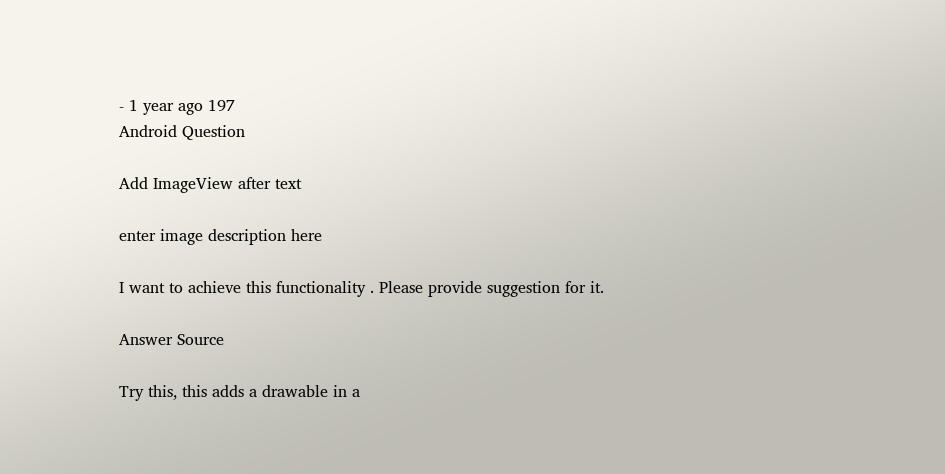- 1 year ago 197
Android Question

Add ImageView after text

enter image description here

I want to achieve this functionality . Please provide suggestion for it.

Answer Source

Try this, this adds a drawable in a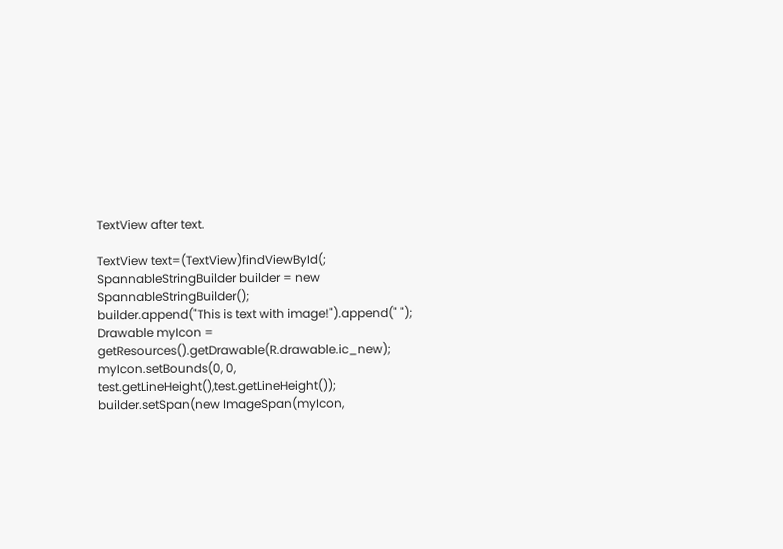TextView after text.

TextView text=(TextView)findViewById(;
SpannableStringBuilder builder = new SpannableStringBuilder();
builder.append("This is text with image!").append(" ");
Drawable myIcon = getResources().getDrawable(R.drawable.ic_new);
myIcon.setBounds(0, 0, test.getLineHeight(),test.getLineHeight());
builder.setSpan(new ImageSpan(myIcon,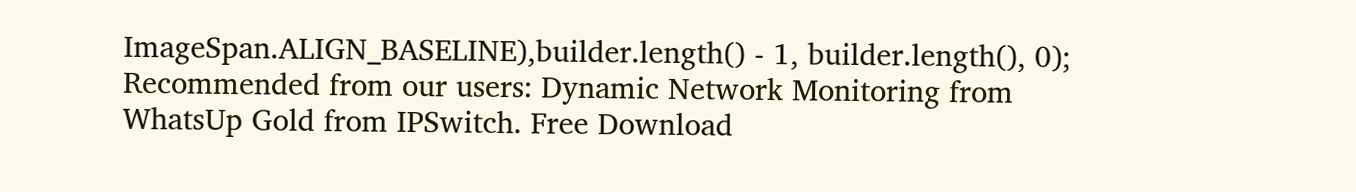ImageSpan.ALIGN_BASELINE),builder.length() - 1, builder.length(), 0);
Recommended from our users: Dynamic Network Monitoring from WhatsUp Gold from IPSwitch. Free Download